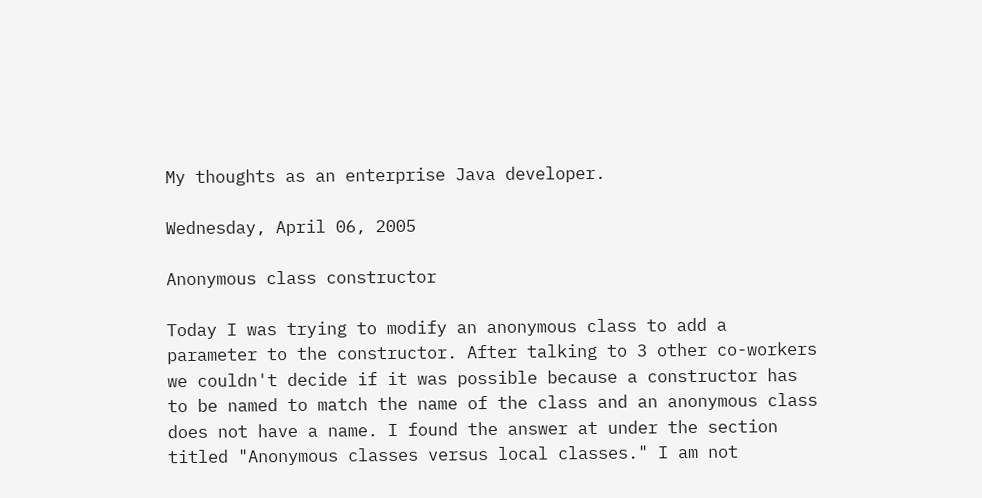My thoughts as an enterprise Java developer.

Wednesday, April 06, 2005

Anonymous class constructor

Today I was trying to modify an anonymous class to add a parameter to the constructor. After talking to 3 other co-workers we couldn't decide if it was possible because a constructor has to be named to match the name of the class and an anonymous class does not have a name. I found the answer at under the section titled "Anonymous classes versus local classes." I am not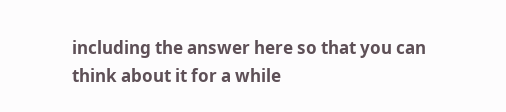including the answer here so that you can think about it for a while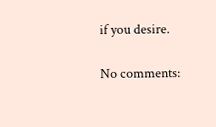if you desire.

No comments: